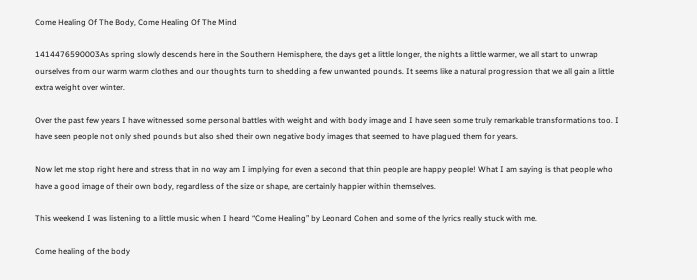Come Healing Of The Body, Come Healing Of The Mind

1414476590003As spring slowly descends here in the Southern Hemisphere, the days get a little longer, the nights a little warmer, we all start to unwrap ourselves from our warm warm clothes and our thoughts turn to shedding a few unwanted pounds. It seems like a natural progression that we all gain a little extra weight over winter.

Over the past few years I have witnessed some personal battles with weight and with body image and I have seen some truly remarkable transformations too. I have seen people not only shed pounds but also shed their own negative body images that seemed to have plagued them for years.

Now let me stop right here and stress that in no way am I implying for even a second that thin people are happy people! What I am saying is that people who have a good image of their own body, regardless of the size or shape, are certainly happier within themselves.

This weekend I was listening to a little music when I heard “Come Healing” by Leonard Cohen and some of the lyrics really stuck with me.

Come healing of the body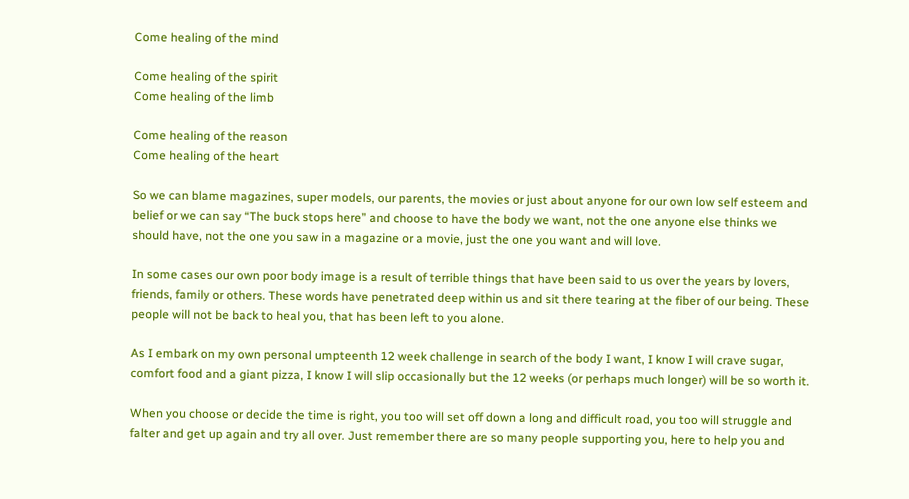Come healing of the mind

Come healing of the spirit
Come healing of the limb

Come healing of the reason
Come healing of the heart

So we can blame magazines, super models, our parents, the movies or just about anyone for our own low self esteem and belief or we can say “The buck stops here” and choose to have the body we want, not the one anyone else thinks we should have, not the one you saw in a magazine or a movie, just the one you want and will love.

In some cases our own poor body image is a result of terrible things that have been said to us over the years by lovers, friends, family or others. These words have penetrated deep within us and sit there tearing at the fiber of our being. These people will not be back to heal you, that has been left to you alone.

As I embark on my own personal umpteenth 12 week challenge in search of the body I want, I know I will crave sugar, comfort food and a giant pizza, I know I will slip occasionally but the 12 weeks (or perhaps much longer) will be so worth it.

When you choose or decide the time is right, you too will set off down a long and difficult road, you too will struggle and falter and get up again and try all over. Just remember there are so many people supporting you, here to help you and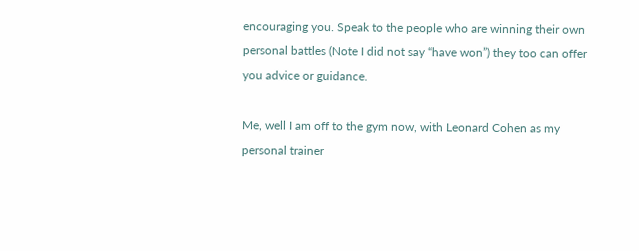encouraging you. Speak to the people who are winning their own personal battles (Note I did not say “have won”) they too can offer you advice or guidance.

Me, well I am off to the gym now, with Leonard Cohen as my personal trainer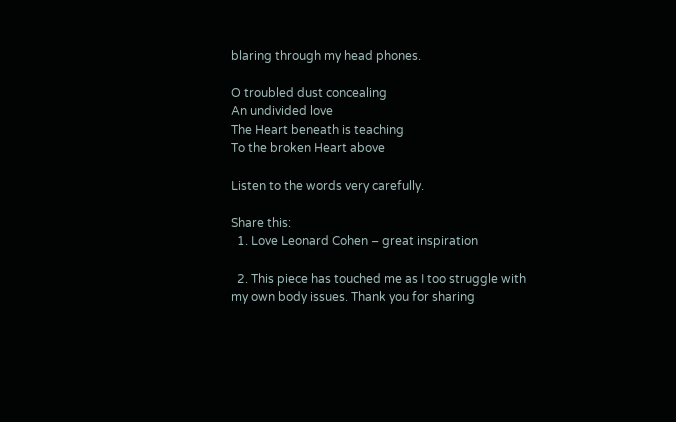blaring through my head phones.

O troubled dust concealing
An undivided love
The Heart beneath is teaching
To the broken Heart above

Listen to the words very carefully.

Share this:
  1. Love Leonard Cohen – great inspiration

  2. This piece has touched me as I too struggle with my own body issues. Thank you for sharing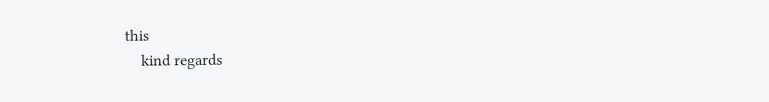this
    kind regards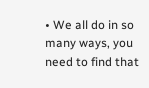• We all do in so many ways, you need to find that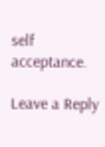self acceptance.

Leave a Reply